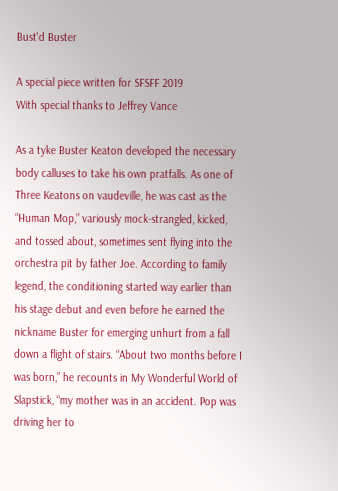Bust'd Buster

A special piece written for SFSFF 2019
With special thanks to Jeffrey Vance

As a tyke Buster Keaton developed the necessary body calluses to take his own pratfalls. As one of Three Keatons on vaudeville, he was cast as the “Human Mop,” variously mock-strangled, kicked, and tossed about, sometimes sent flying into the orchestra pit by father Joe. According to family legend, the conditioning started way earlier than his stage debut and even before he earned the nickname Buster for emerging unhurt from a fall down a flight of stairs. “About two months before I was born,” he recounts in My Wonderful World of Slapstick, “my mother was in an accident. Pop was driving her to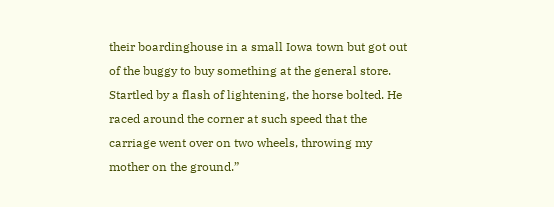their boardinghouse in a small Iowa town but got out of the buggy to buy something at the general store. Startled by a flash of lightening, the horse bolted. He raced around the corner at such speed that the carriage went over on two wheels, throwing my mother on the ground.”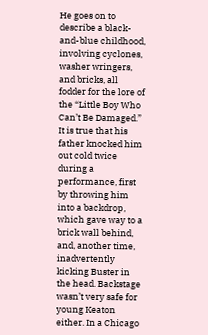He goes on to describe a black-and-blue childhood, involving cyclones, washer wringers, and bricks, all fodder for the lore of the “Little Boy Who Can’t Be Damaged.” It is true that his father knocked him out cold twice during a performance, first by throwing him into a backdrop, which gave way to a brick wall behind, and, another time, inadvertently kicking Buster in the head. Backstage wasn’t very safe for young Keaton either. In a Chicago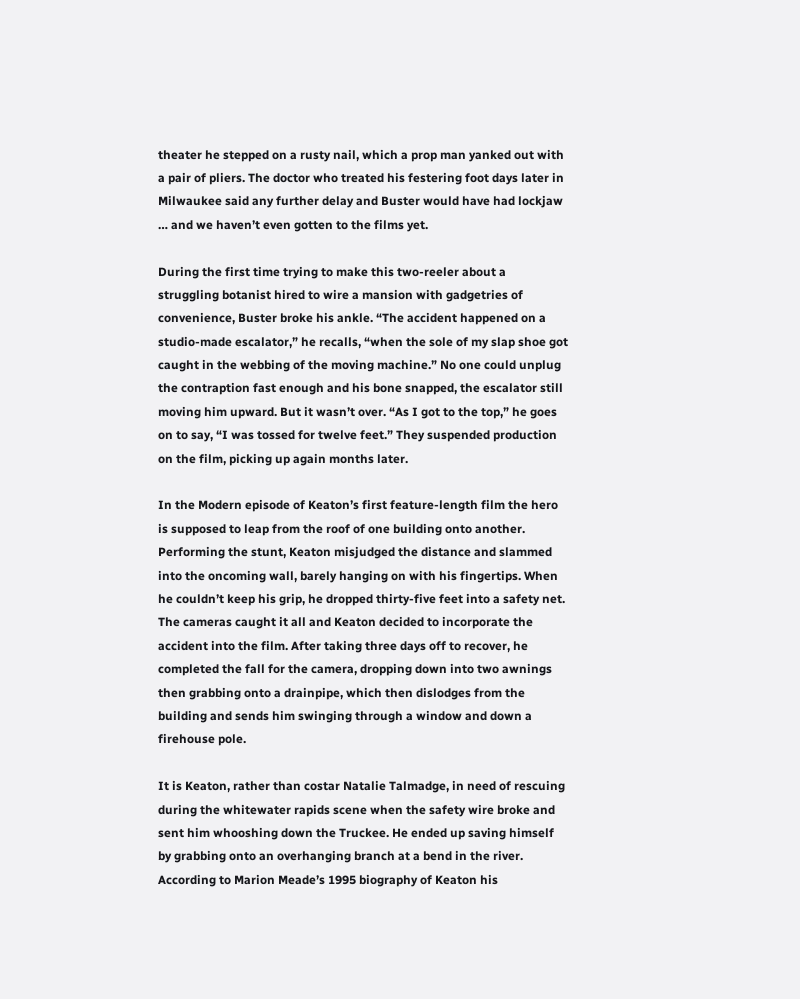theater he stepped on a rusty nail, which a prop man yanked out with a pair of pliers. The doctor who treated his festering foot days later in Milwaukee said any further delay and Buster would have had lockjaw … and we haven’t even gotten to the films yet.

During the first time trying to make this two-reeler about a struggling botanist hired to wire a mansion with gadgetries of convenience, Buster broke his ankle. “The accident happened on a studio-made escalator,” he recalls, “when the sole of my slap shoe got caught in the webbing of the moving machine.” No one could unplug the contraption fast enough and his bone snapped, the escalator still moving him upward. But it wasn’t over. “As I got to the top,” he goes on to say, “I was tossed for twelve feet.” They suspended production on the film, picking up again months later.

In the Modern episode of Keaton’s first feature-length film the hero is supposed to leap from the roof of one building onto another. Performing the stunt, Keaton misjudged the distance and slammed into the oncoming wall, barely hanging on with his fingertips. When he couldn’t keep his grip, he dropped thirty-five feet into a safety net. The cameras caught it all and Keaton decided to incorporate the accident into the film. After taking three days off to recover, he completed the fall for the camera, dropping down into two awnings then grabbing onto a drainpipe, which then dislodges from the building and sends him swinging through a window and down a firehouse pole.

It is Keaton, rather than costar Natalie Talmadge, in need of rescuing during the whitewater rapids scene when the safety wire broke and sent him whooshing down the Truckee. He ended up saving himself by grabbing onto an overhanging branch at a bend in the river. According to Marion Meade’s 1995 biography of Keaton his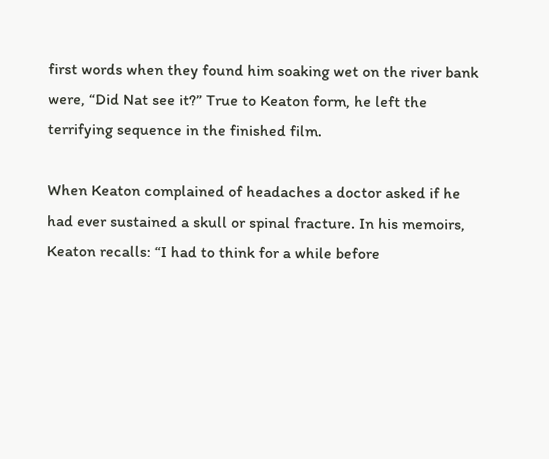first words when they found him soaking wet on the river bank were, “Did Nat see it?” True to Keaton form, he left the terrifying sequence in the finished film.

When Keaton complained of headaches a doctor asked if he had ever sustained a skull or spinal fracture. In his memoirs, Keaton recalls: “I had to think for a while before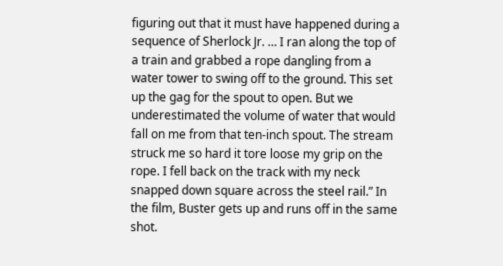figuring out that it must have happened during a sequence of Sherlock Jr. … I ran along the top of a train and grabbed a rope dangling from a water tower to swing off to the ground. This set up the gag for the spout to open. But we underestimated the volume of water that would fall on me from that ten-inch spout. The stream struck me so hard it tore loose my grip on the rope. I fell back on the track with my neck snapped down square across the steel rail.” In the film, Buster gets up and runs off in the same shot.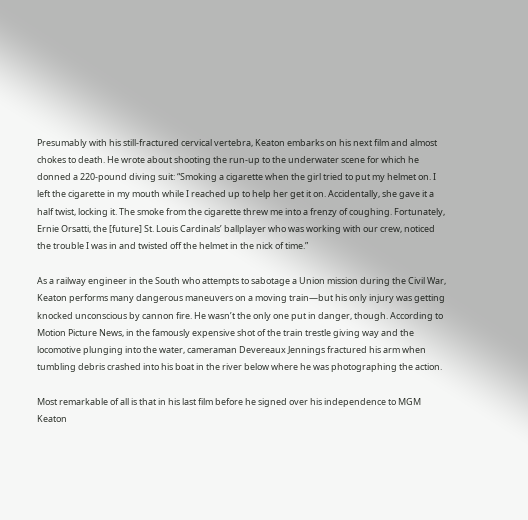Presumably with his still-fractured cervical vertebra, Keaton embarks on his next film and almost chokes to death. He wrote about shooting the run-up to the underwater scene for which he donned a 220-pound diving suit: “Smoking a cigarette when the girl tried to put my helmet on. I left the cigarette in my mouth while I reached up to help her get it on. Accidentally, she gave it a half twist, locking it. The smoke from the cigarette threw me into a frenzy of coughing. Fortunately, Ernie Orsatti, the [future] St. Louis Cardinals’ ballplayer who was working with our crew, noticed the trouble I was in and twisted off the helmet in the nick of time.”

As a railway engineer in the South who attempts to sabotage a Union mission during the Civil War, Keaton performs many dangerous maneuvers on a moving train—but his only injury was getting knocked unconscious by cannon fire. He wasn’t the only one put in danger, though. According to Motion Picture News, in the famously expensive shot of the train trestle giving way and the locomotive plunging into the water, cameraman Devereaux Jennings fractured his arm when tumbling debris crashed into his boat in the river below where he was photographing the action.

Most remarkable of all is that in his last film before he signed over his independence to MGM Keaton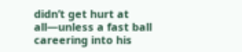didn’t get hurt at all—unless a fast ball careering into his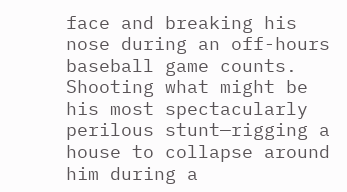face and breaking his nose during an off-hours baseball game counts. Shooting what might be his most spectacularly perilous stunt—rigging a house to collapse around him during a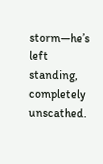storm—he’s left standing, completely unscathed.